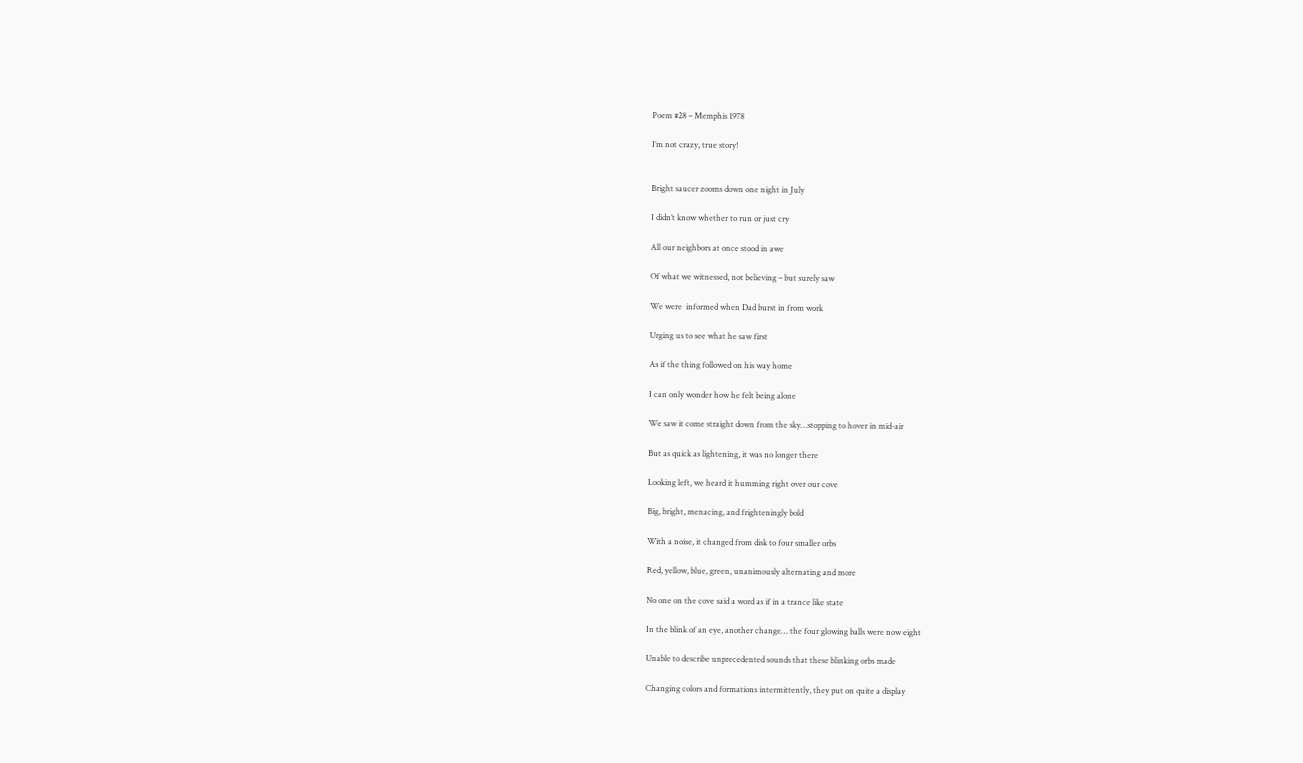Poem #28 – Memphis 1978

I’m not crazy, true story!


Bright saucer zooms down one night in July

I didn’t know whether to run or just cry

All our neighbors at once stood in awe

Of what we witnessed, not believing – but surely saw

We were  informed when Dad burst in from work

Urging us to see what he saw first

As if the thing followed on his way home

I can only wonder how he felt being alone

We saw it come straight down from the sky…stopping to hover in mid-air

But as quick as lightening, it was no longer there

Looking left, we heard it humming right over our cove

Big, bright, menacing, and frighteningly bold

With a noise, it changed from disk to four smaller orbs

Red, yellow, blue, green, unanimously alternating and more

No one on the cove said a word as if in a trance like state

In the blink of an eye, another change… the four glowing balls were now eight

Unable to describe unprecedented sounds that these blinking orbs made

Changing colors and formations intermittently, they put on quite a display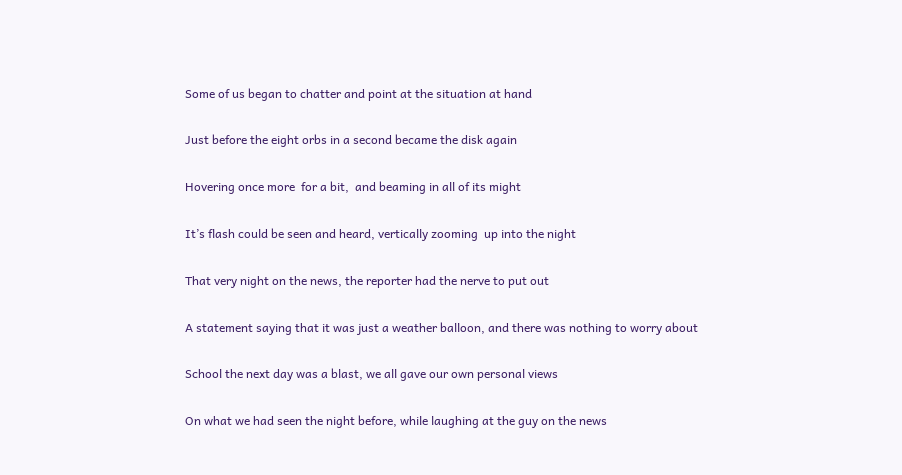Some of us began to chatter and point at the situation at hand

Just before the eight orbs in a second became the disk again

Hovering once more  for a bit,  and beaming in all of its might

It’s flash could be seen and heard, vertically zooming  up into the night

That very night on the news, the reporter had the nerve to put out

A statement saying that it was just a weather balloon, and there was nothing to worry about

School the next day was a blast, we all gave our own personal views

On what we had seen the night before, while laughing at the guy on the news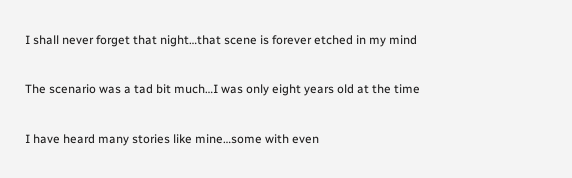I shall never forget that night…that scene is forever etched in my mind

The scenario was a tad bit much…I was only eight years old at the time

I have heard many stories like mine…some with even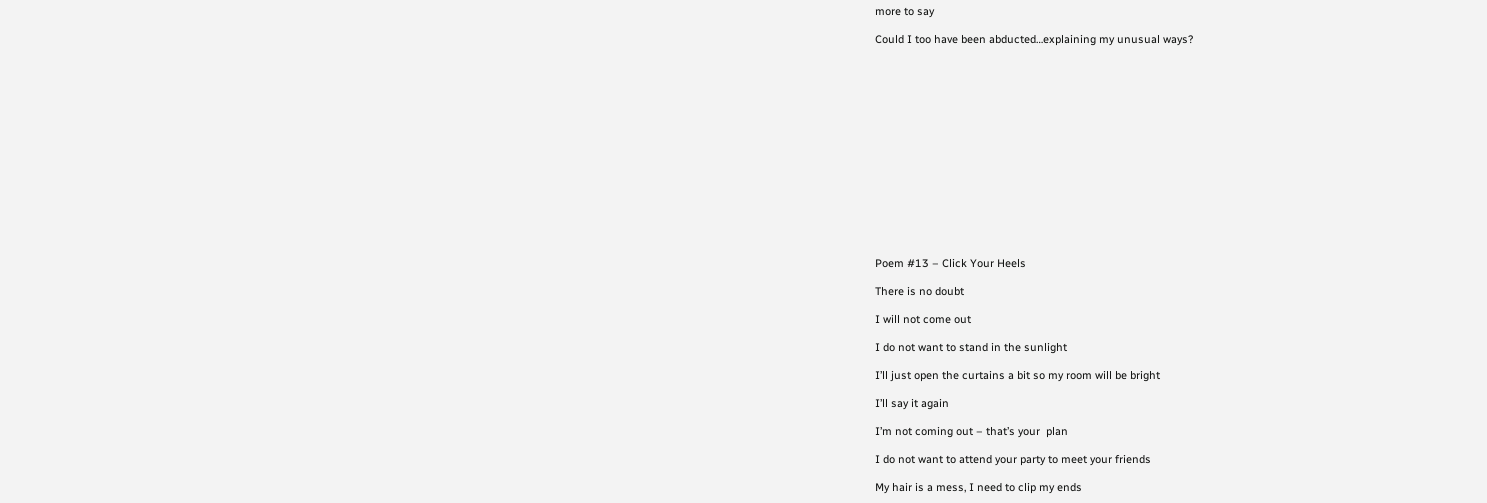more to say

Could I too have been abducted…explaining my unusual ways?















Poem #13 – Click Your Heels

There is no doubt

I will not come out

I do not want to stand in the sunlight

I’ll just open the curtains a bit so my room will be bright

I’ll say it again

I’m not coming out – that’s your  plan

I do not want to attend your party to meet your friends

My hair is a mess, I need to clip my ends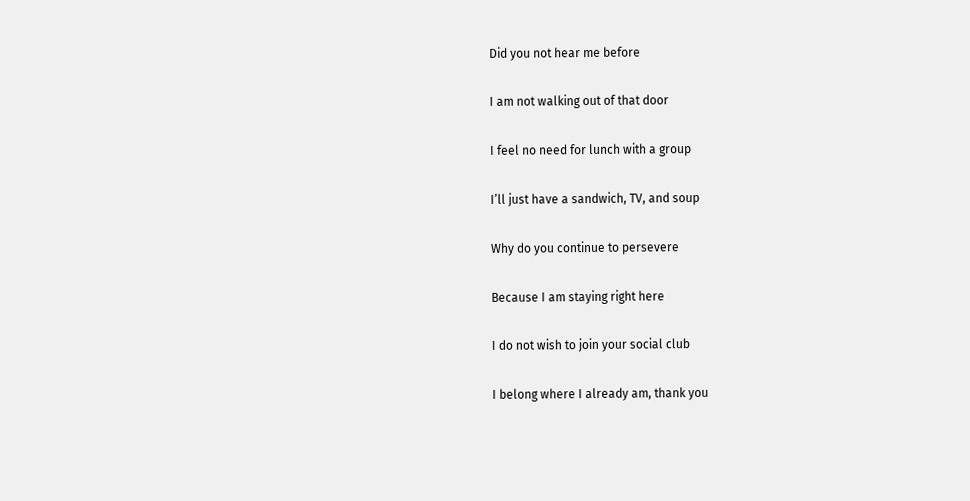Did you not hear me before

I am not walking out of that door

I feel no need for lunch with a group

I’ll just have a sandwich, TV, and soup

Why do you continue to persevere

Because I am staying right here

I do not wish to join your social club

I belong where I already am, thank you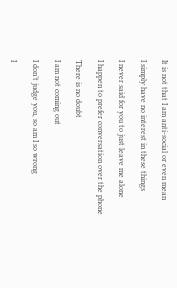It is not that I am anti-social or even mean

I simply have no interest in these things

I never said for you to just leave me alone

I happen to prefer conversation over the phone

There is no doubt

I am not coming out

I don’t judge you, so am I so wrong

I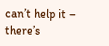can’t help it – there’s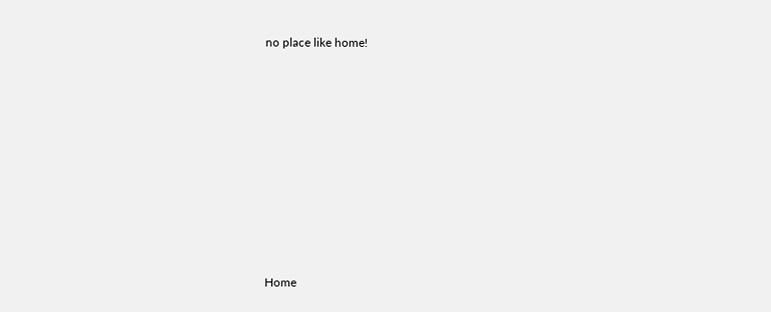no place like home!









Home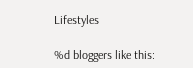Lifestyles

%d bloggers like this: